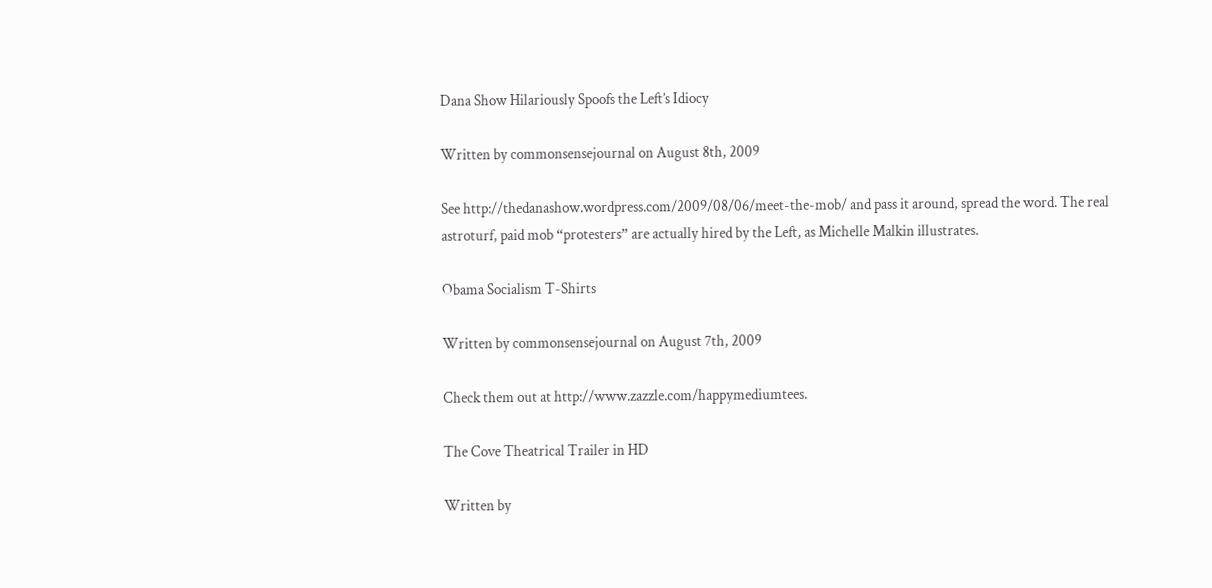Dana Show Hilariously Spoofs the Left’s Idiocy

Written by commonsensejournal on August 8th, 2009

See http://thedanashow.wordpress.com/2009/08/06/meet-the-mob/ and pass it around, spread the word. The real astroturf, paid mob “protesters” are actually hired by the Left, as Michelle Malkin illustrates.

Obama Socialism T-Shirts

Written by commonsensejournal on August 7th, 2009

Check them out at http://www.zazzle.com/happymediumtees.

The Cove Theatrical Trailer in HD

Written by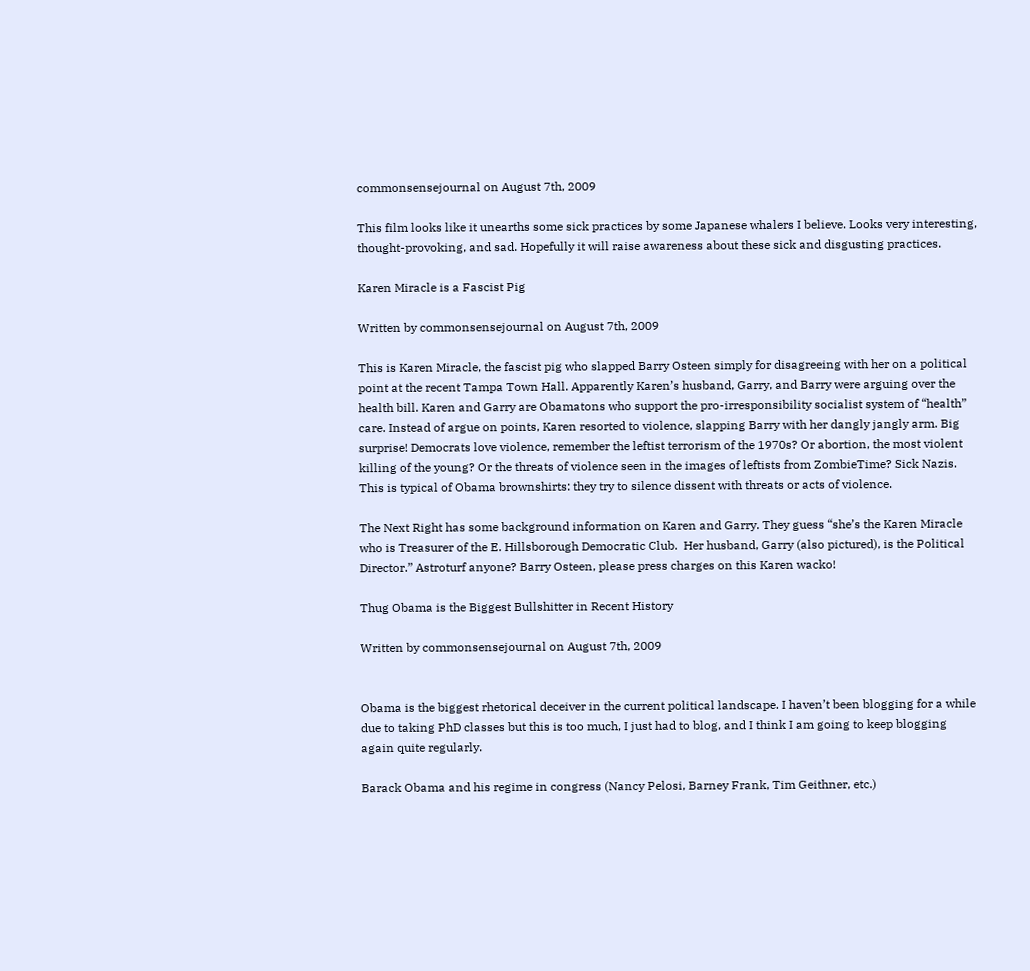commonsensejournal on August 7th, 2009

This film looks like it unearths some sick practices by some Japanese whalers I believe. Looks very interesting, thought-provoking, and sad. Hopefully it will raise awareness about these sick and disgusting practices.

Karen Miracle is a Fascist Pig

Written by commonsensejournal on August 7th, 2009

This is Karen Miracle, the fascist pig who slapped Barry Osteen simply for disagreeing with her on a political point at the recent Tampa Town Hall. Apparently Karen’s husband, Garry, and Barry were arguing over the health bill. Karen and Garry are Obamatons who support the pro-irresponsibility socialist system of “health” care. Instead of argue on points, Karen resorted to violence, slapping Barry with her dangly jangly arm. Big surprise! Democrats love violence, remember the leftist terrorism of the 1970s? Or abortion, the most violent killing of the young? Or the threats of violence seen in the images of leftists from ZombieTime? Sick Nazis. This is typical of Obama brownshirts: they try to silence dissent with threats or acts of violence.

The Next Right has some background information on Karen and Garry. They guess “she’s the Karen Miracle who is Treasurer of the E. Hillsborough Democratic Club.  Her husband, Garry (also pictured), is the Political Director.” Astroturf anyone? Barry Osteen, please press charges on this Karen wacko!

Thug Obama is the Biggest Bullshitter in Recent History

Written by commonsensejournal on August 7th, 2009


Obama is the biggest rhetorical deceiver in the current political landscape. I haven’t been blogging for a while due to taking PhD classes but this is too much, I just had to blog, and I think I am going to keep blogging again quite regularly.

Barack Obama and his regime in congress (Nancy Pelosi, Barney Frank, Tim Geithner, etc.)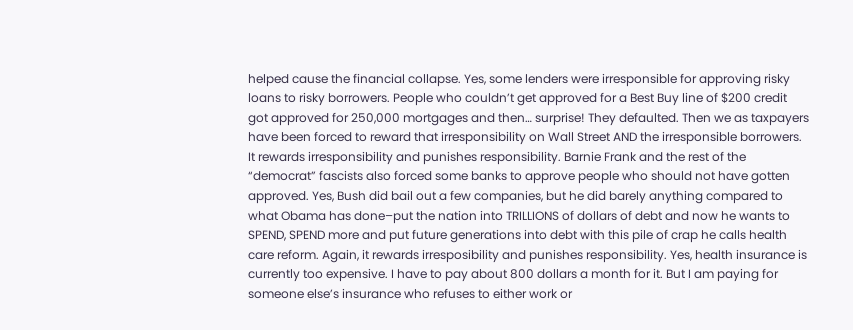helped cause the financial collapse. Yes, some lenders were irresponsible for approving risky loans to risky borrowers. People who couldn’t get approved for a Best Buy line of $200 credit got approved for 250,000 mortgages and then… surprise! They defaulted. Then we as taxpayers have been forced to reward that irresponsibility on Wall Street AND the irresponsible borrowers. It rewards irresponsibility and punishes responsibility. Barnie Frank and the rest of the “democrat” fascists also forced some banks to approve people who should not have gotten approved. Yes, Bush did bail out a few companies, but he did barely anything compared to what Obama has done–put the nation into TRILLIONS of dollars of debt and now he wants to SPEND, SPEND more and put future generations into debt with this pile of crap he calls health care reform. Again, it rewards irresposibility and punishes responsibility. Yes, health insurance is currently too expensive. I have to pay about 800 dollars a month for it. But I am paying for someone else’s insurance who refuses to either work or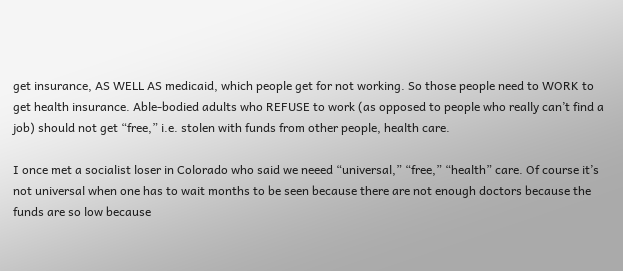get insurance, AS WELL AS medicaid, which people get for not working. So those people need to WORK to get health insurance. Able-bodied adults who REFUSE to work (as opposed to people who really can’t find a job) should not get “free,” i.e. stolen with funds from other people, health care.

I once met a socialist loser in Colorado who said we neeed “universal,” “free,” “health” care. Of course it’s not universal when one has to wait months to be seen because there are not enough doctors because the funds are so low because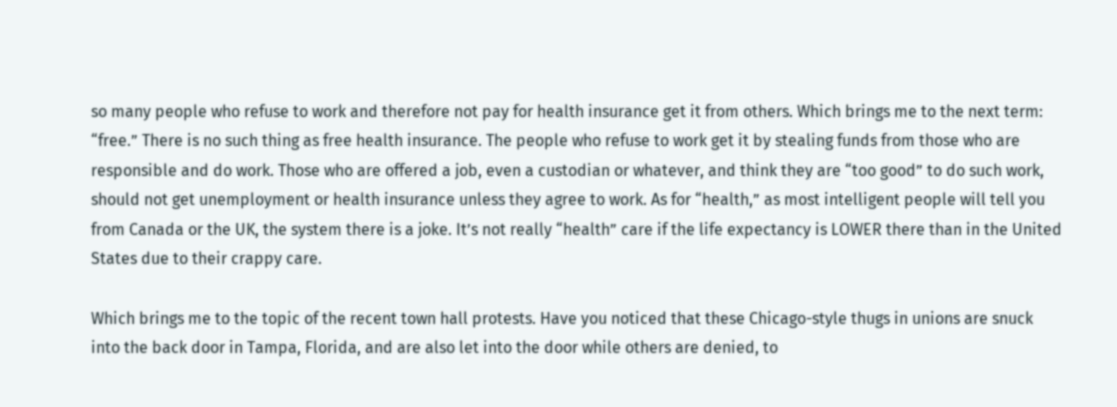so many people who refuse to work and therefore not pay for health insurance get it from others. Which brings me to the next term: “free.” There is no such thing as free health insurance. The people who refuse to work get it by stealing funds from those who are responsible and do work. Those who are offered a job, even a custodian or whatever, and think they are “too good” to do such work, should not get unemployment or health insurance unless they agree to work. As for “health,” as most intelligent people will tell you from Canada or the UK, the system there is a joke. It’s not really “health” care if the life expectancy is LOWER there than in the United States due to their crappy care.

Which brings me to the topic of the recent town hall protests. Have you noticed that these Chicago-style thugs in unions are snuck into the back door in Tampa, Florida, and are also let into the door while others are denied, to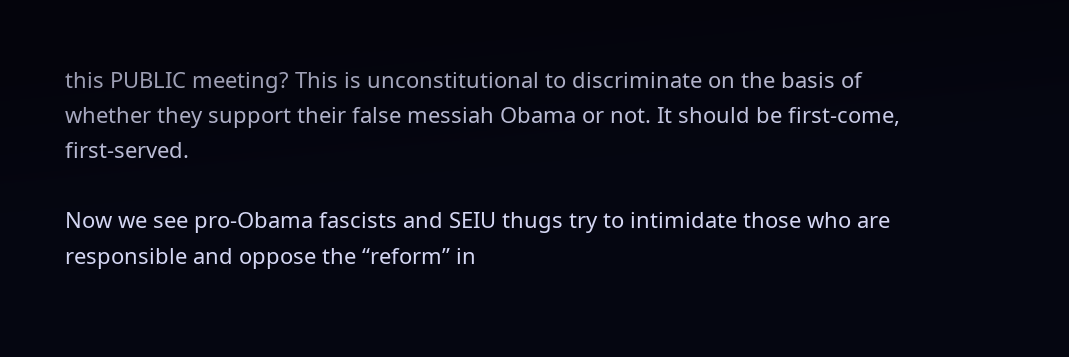this PUBLIC meeting? This is unconstitutional to discriminate on the basis of whether they support their false messiah Obama or not. It should be first-come, first-served.

Now we see pro-Obama fascists and SEIU thugs try to intimidate those who are responsible and oppose the “reform” in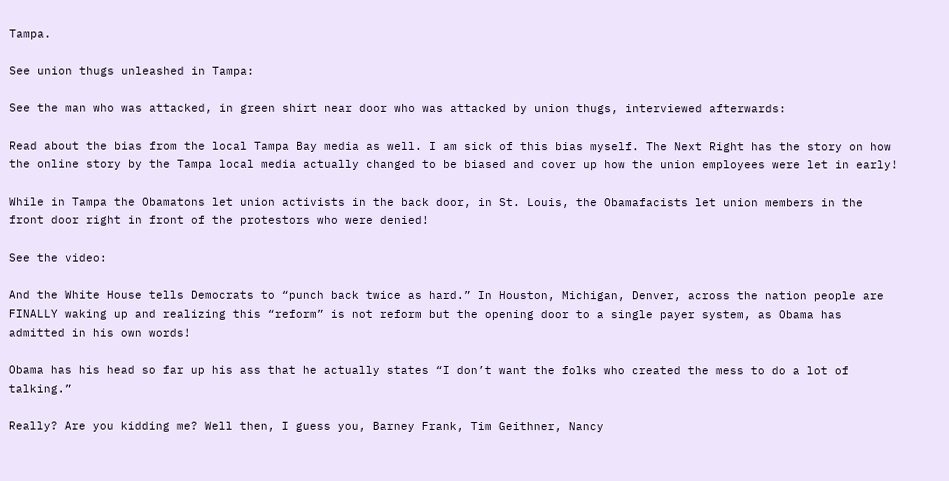Tampa.

See union thugs unleashed in Tampa:

See the man who was attacked, in green shirt near door who was attacked by union thugs, interviewed afterwards:

Read about the bias from the local Tampa Bay media as well. I am sick of this bias myself. The Next Right has the story on how the online story by the Tampa local media actually changed to be biased and cover up how the union employees were let in early!

While in Tampa the Obamatons let union activists in the back door, in St. Louis, the Obamafacists let union members in the front door right in front of the protestors who were denied!

See the video:

And the White House tells Democrats to “punch back twice as hard.” In Houston, Michigan, Denver, across the nation people are FINALLY waking up and realizing this “reform” is not reform but the opening door to a single payer system, as Obama has admitted in his own words!

Obama has his head so far up his ass that he actually states “I don’t want the folks who created the mess to do a lot of talking.”

Really? Are you kidding me? Well then, I guess you, Barney Frank, Tim Geithner, Nancy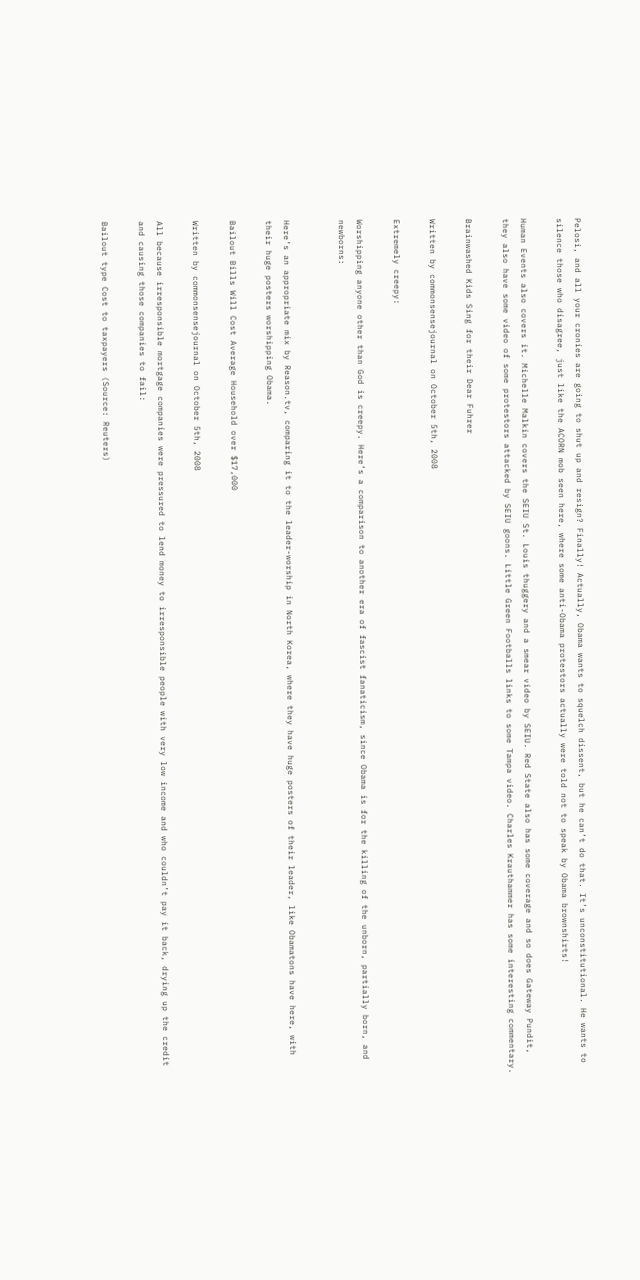Pelosi, and all your cronies are going to shut up and resign? Finally! Actually, Obama wants to squelch dissent, but he can’t do that. It’s unconstitutional. He wants to silence those who disagree, just like the ACORN mob seen here, where some anti-Obama protestors actually were told not to speak by Obama brownshirts!

Human Events also covers it. Michelle Malkin covers the SEIU St. Louis thuggery and a smear video by SEIU. Red State also has some coverage and so does Gateway Pundit, they also have some video of some protestors attacked by SEIU goons. Little Green Footballs links to some Tampa video. Charles Krauthammer has some interesting commentary.

Brainwashed Kids Sing for their Dear Fuhrer

Written by commonsensejournal on October 5th, 2008

Extremely creepy:

Worshipping anyone other than God is creepy. Here’s a comparison to another era of fascist fanaticism, since Obama is for the killing of the unborn, partially born, and newborns:


Here’s an appropriate mix by Reason.tv, comparing it to the leader-worship in North Korea, where they have huge posters of their leader, like Obamatons have here, with their huge posters worshipping Obama.

Bailout Bills Will Cost Average Household over $17,000

Written by commonsensejournal on October 5th, 2008

All because irresponsible mortgage companies were pressured to lend money to irresponsible people with very low income and who couldn’t pay it back, drying up the credit and causing those companies to fail:

Bailout type Cost to taxpayers (Source: Reuters)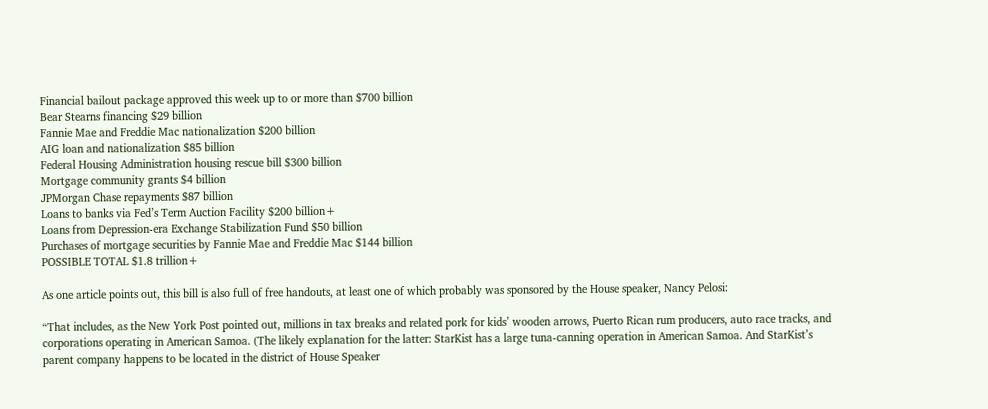Financial bailout package approved this week up to or more than $700 billion
Bear Stearns financing $29 billion
Fannie Mae and Freddie Mac nationalization $200 billion
AIG loan and nationalization $85 billion
Federal Housing Administration housing rescue bill $300 billion
Mortgage community grants $4 billion
JPMorgan Chase repayments $87 billion
Loans to banks via Fed’s Term Auction Facility $200 billion+
Loans from Depression-era Exchange Stabilization Fund $50 billion
Purchases of mortgage securities by Fannie Mae and Freddie Mac $144 billion
POSSIBLE TOTAL $1.8 trillion+

As one article points out, this bill is also full of free handouts, at least one of which probably was sponsored by the House speaker, Nancy Pelosi:

“That includes, as the New York Post pointed out, millions in tax breaks and related pork for kids’ wooden arrows, Puerto Rican rum producers, auto race tracks, and corporations operating in American Samoa. (The likely explanation for the latter: StarKist has a large tuna-canning operation in American Samoa. And StarKist’s parent company happens to be located in the district of House Speaker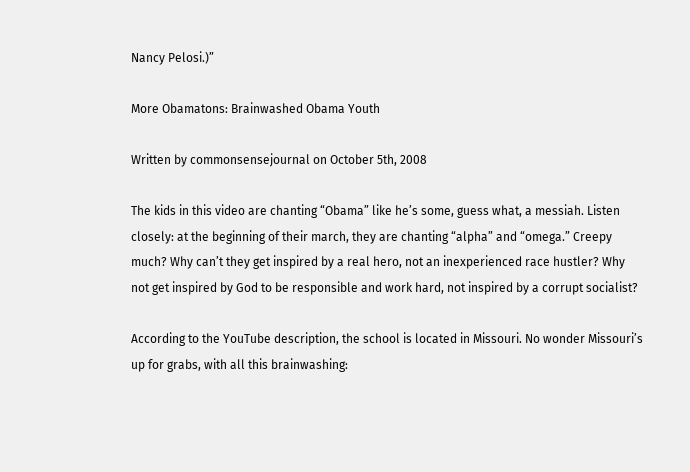Nancy Pelosi.)”

More Obamatons: Brainwashed Obama Youth

Written by commonsensejournal on October 5th, 2008

The kids in this video are chanting “Obama” like he’s some, guess what, a messiah. Listen closely: at the beginning of their march, they are chanting “alpha” and “omega.” Creepy much? Why can’t they get inspired by a real hero, not an inexperienced race hustler? Why not get inspired by God to be responsible and work hard, not inspired by a corrupt socialist?

According to the YouTube description, the school is located in Missouri. No wonder Missouri’s up for grabs, with all this brainwashing: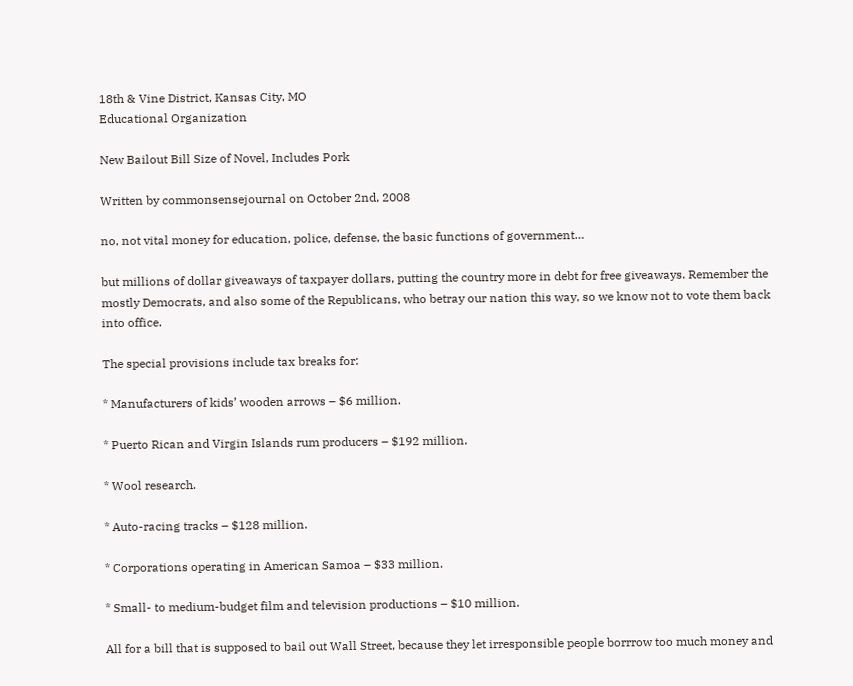18th & Vine District, Kansas City, MO
Educational Organization

New Bailout Bill Size of Novel, Includes Pork

Written by commonsensejournal on October 2nd, 2008

no, not vital money for education, police, defense, the basic functions of government…

but millions of dollar giveaways of taxpayer dollars, putting the country more in debt for free giveaways. Remember the mostly Democrats, and also some of the Republicans, who betray our nation this way, so we know not to vote them back into office.

The special provisions include tax breaks for:

* Manufacturers of kids’ wooden arrows – $6 million.

* Puerto Rican and Virgin Islands rum producers – $192 million.

* Wool research.

* Auto-racing tracks – $128 million.

* Corporations operating in American Samoa – $33 million.

* Small- to medium-budget film and television productions – $10 million.

All for a bill that is supposed to bail out Wall Street, because they let irresponsible people borrrow too much money and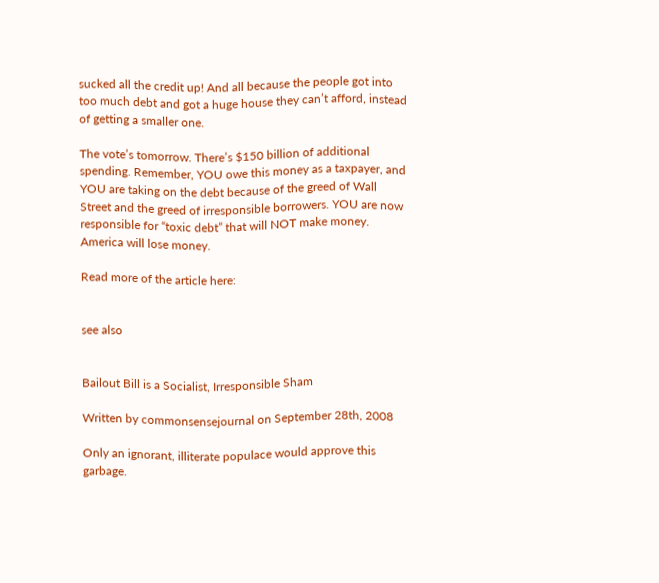sucked all the credit up! And all because the people got into too much debt and got a huge house they can’t afford, instead of getting a smaller one.

The vote’s tomorrow. There’s $150 billion of additional spending. Remember, YOU owe this money as a taxpayer, and YOU are taking on the debt because of the greed of Wall Street and the greed of irresponsible borrowers. YOU are now responsible for “toxic debt” that will NOT make money. America will lose money.

Read more of the article here:


see also


Bailout Bill is a Socialist, Irresponsible Sham

Written by commonsensejournal on September 28th, 2008

Only an ignorant, illiterate populace would approve this garbage.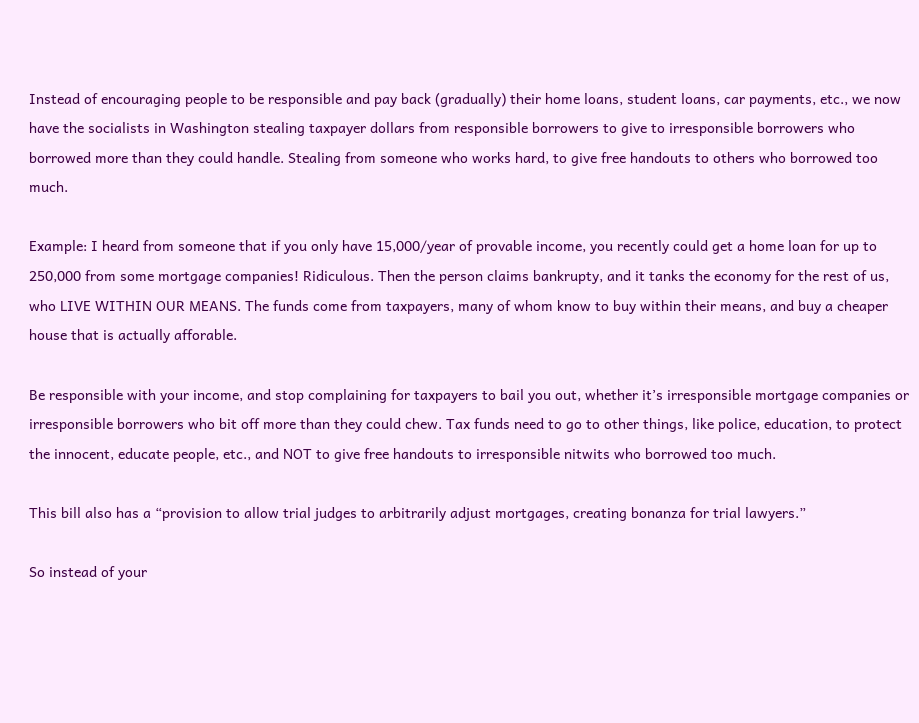Instead of encouraging people to be responsible and pay back (gradually) their home loans, student loans, car payments, etc., we now have the socialists in Washington stealing taxpayer dollars from responsible borrowers to give to irresponsible borrowers who borrowed more than they could handle. Stealing from someone who works hard, to give free handouts to others who borrowed too much.

Example: I heard from someone that if you only have 15,000/year of provable income, you recently could get a home loan for up to 250,000 from some mortgage companies! Ridiculous. Then the person claims bankrupty, and it tanks the economy for the rest of us, who LIVE WITHIN OUR MEANS. The funds come from taxpayers, many of whom know to buy within their means, and buy a cheaper house that is actually afforable.

Be responsible with your income, and stop complaining for taxpayers to bail you out, whether it’s irresponsible mortgage companies or irresponsible borrowers who bit off more than they could chew. Tax funds need to go to other things, like police, education, to protect the innocent, educate people, etc., and NOT to give free handouts to irresponsible nitwits who borrowed too much.

This bill also has a “provision to allow trial judges to arbitrarily adjust mortgages, creating bonanza for trial lawyers.”

So instead of your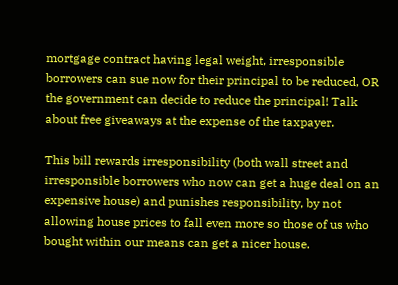mortgage contract having legal weight, irresponsible borrowers can sue now for their principal to be reduced, OR the government can decide to reduce the principal! Talk about free giveaways at the expense of the taxpayer.

This bill rewards irresponsibility (both wall street and irresponsible borrowers who now can get a huge deal on an expensive house) and punishes responsibility, by not allowing house prices to fall even more so those of us who bought within our means can get a nicer house.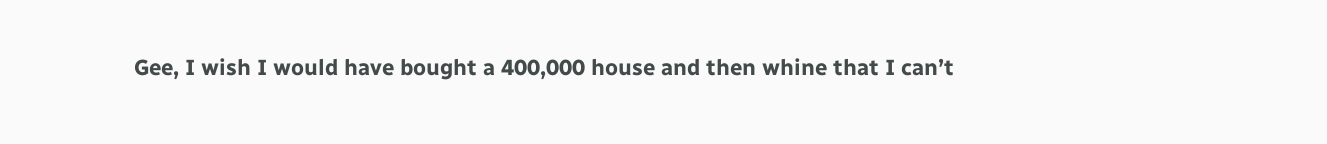Gee, I wish I would have bought a 400,000 house and then whine that I can’t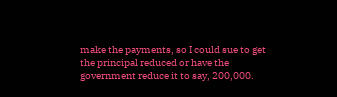make the payments, so I could sue to get the principal reduced or have the government reduce it to say, 200,000.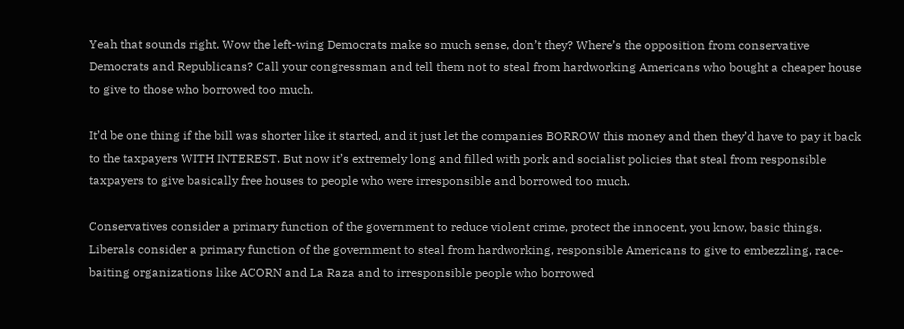Yeah that sounds right. Wow the left-wing Democrats make so much sense, don’t they? Where’s the opposition from conservative Democrats and Republicans? Call your congressman and tell them not to steal from hardworking Americans who bought a cheaper house to give to those who borrowed too much.

It’d be one thing if the bill was shorter like it started, and it just let the companies BORROW this money and then they’d have to pay it back to the taxpayers WITH INTEREST. But now it’s extremely long and filled with pork and socialist policies that steal from responsible taxpayers to give basically free houses to people who were irresponsible and borrowed too much.

Conservatives consider a primary function of the government to reduce violent crime, protect the innocent, you know, basic things. Liberals consider a primary function of the government to steal from hardworking, responsible Americans to give to embezzling, race-baiting organizations like ACORN and La Raza and to irresponsible people who borrowed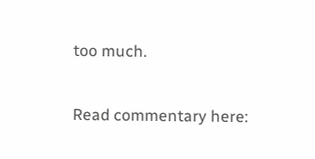too much.

Read commentary here: